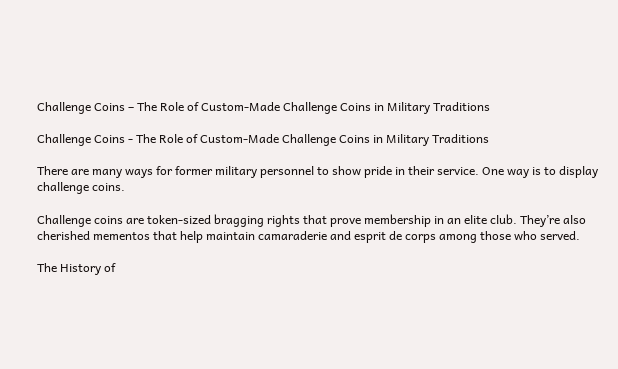Challenge Coins – The Role of Custom-Made Challenge Coins in Military Traditions

Challenge Coins - The Role of Custom-Made Challenge Coins in Military Traditions

There are many ways for former military personnel to show pride in their service. One way is to display challenge coins.

Challenge coins are token-sized bragging rights that prove membership in an elite club. They’re also cherished mementos that help maintain camaraderie and esprit de corps among those who served.

The History of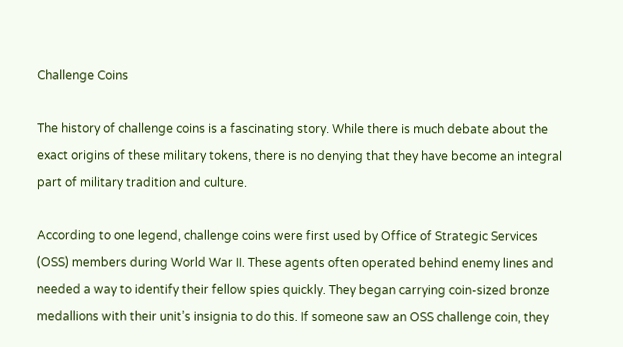Challenge Coins

The history of challenge coins is a fascinating story. While there is much debate about the exact origins of these military tokens, there is no denying that they have become an integral part of military tradition and culture.

According to one legend, challenge coins were first used by Office of Strategic Services (OSS) members during World War II. These agents often operated behind enemy lines and needed a way to identify their fellow spies quickly. They began carrying coin-sized bronze medallions with their unit’s insignia to do this. If someone saw an OSS challenge coin, they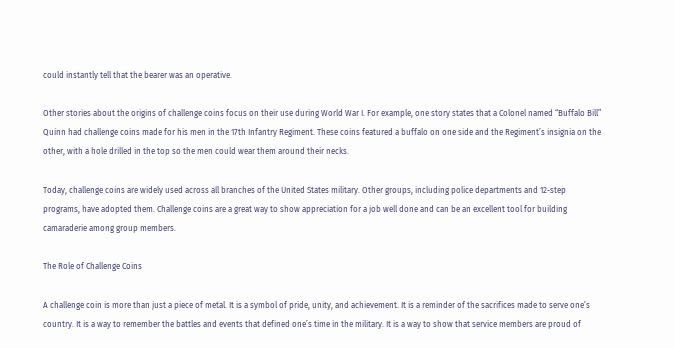could instantly tell that the bearer was an operative.

Other stories about the origins of challenge coins focus on their use during World War I. For example, one story states that a Colonel named “Buffalo Bill” Quinn had challenge coins made for his men in the 17th Infantry Regiment. These coins featured a buffalo on one side and the Regiment’s insignia on the other, with a hole drilled in the top so the men could wear them around their necks.

Today, challenge coins are widely used across all branches of the United States military. Other groups, including police departments and 12-step programs, have adopted them. Challenge coins are a great way to show appreciation for a job well done and can be an excellent tool for building camaraderie among group members.

The Role of Challenge Coins

A challenge coin is more than just a piece of metal. It is a symbol of pride, unity, and achievement. It is a reminder of the sacrifices made to serve one’s country. It is a way to remember the battles and events that defined one’s time in the military. It is a way to show that service members are proud of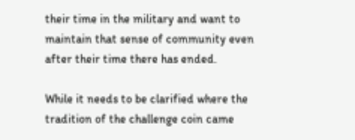their time in the military and want to maintain that sense of community even after their time there has ended.

While it needs to be clarified where the tradition of the challenge coin came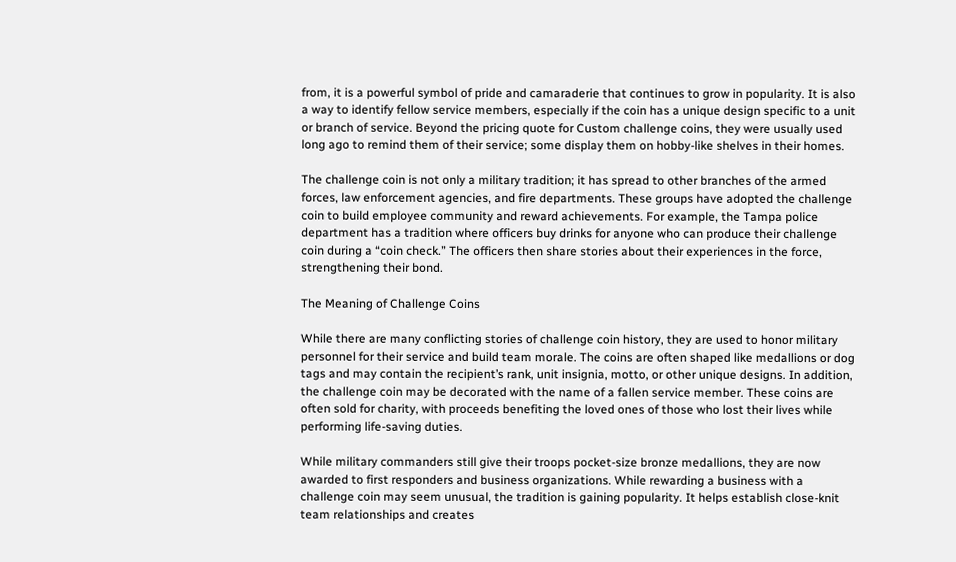from, it is a powerful symbol of pride and camaraderie that continues to grow in popularity. It is also a way to identify fellow service members, especially if the coin has a unique design specific to a unit or branch of service. Beyond the pricing quote for Custom challenge coins, they were usually used long ago to remind them of their service; some display them on hobby-like shelves in their homes.

The challenge coin is not only a military tradition; it has spread to other branches of the armed forces, law enforcement agencies, and fire departments. These groups have adopted the challenge coin to build employee community and reward achievements. For example, the Tampa police department has a tradition where officers buy drinks for anyone who can produce their challenge coin during a “coin check.” The officers then share stories about their experiences in the force, strengthening their bond.

The Meaning of Challenge Coins

While there are many conflicting stories of challenge coin history, they are used to honor military personnel for their service and build team morale. The coins are often shaped like medallions or dog tags and may contain the recipient’s rank, unit insignia, motto, or other unique designs. In addition, the challenge coin may be decorated with the name of a fallen service member. These coins are often sold for charity, with proceeds benefiting the loved ones of those who lost their lives while performing life-saving duties.

While military commanders still give their troops pocket-size bronze medallions, they are now awarded to first responders and business organizations. While rewarding a business with a challenge coin may seem unusual, the tradition is gaining popularity. It helps establish close-knit team relationships and creates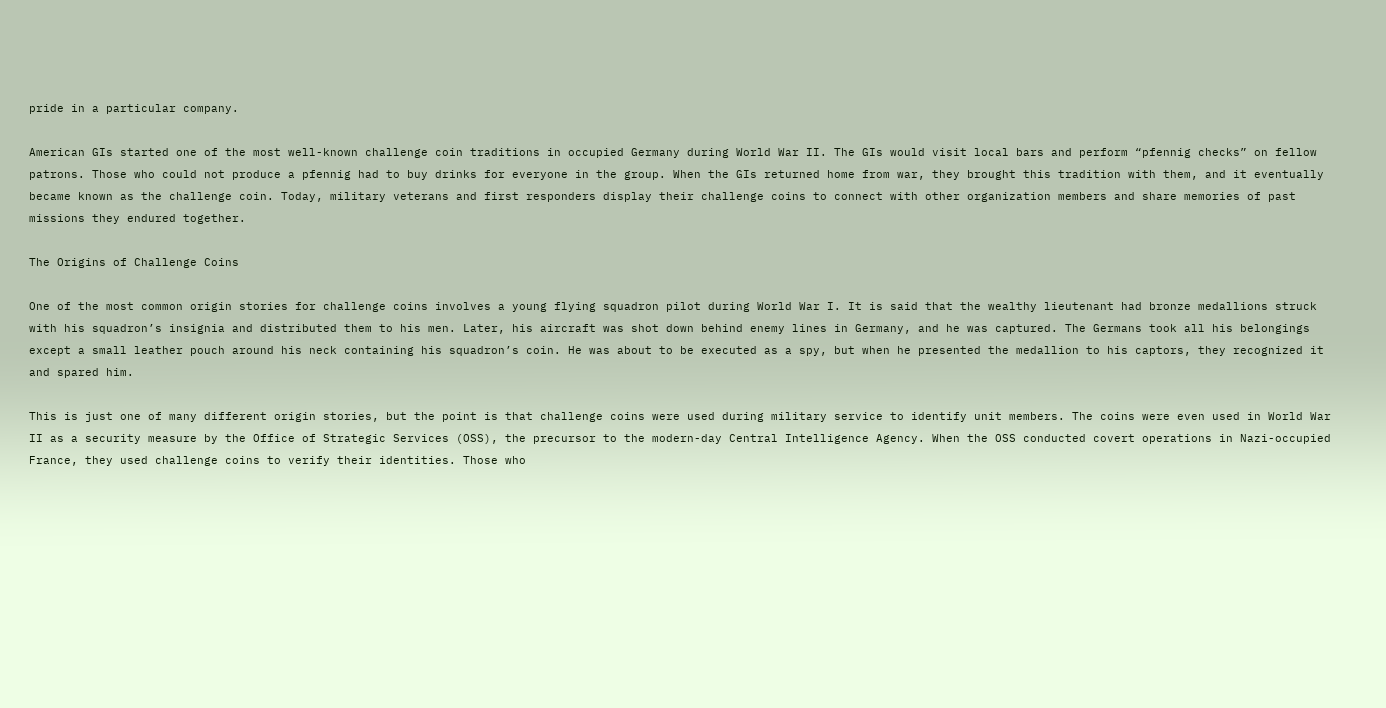pride in a particular company.

American GIs started one of the most well-known challenge coin traditions in occupied Germany during World War II. The GIs would visit local bars and perform “pfennig checks” on fellow patrons. Those who could not produce a pfennig had to buy drinks for everyone in the group. When the GIs returned home from war, they brought this tradition with them, and it eventually became known as the challenge coin. Today, military veterans and first responders display their challenge coins to connect with other organization members and share memories of past missions they endured together.

The Origins of Challenge Coins

One of the most common origin stories for challenge coins involves a young flying squadron pilot during World War I. It is said that the wealthy lieutenant had bronze medallions struck with his squadron’s insignia and distributed them to his men. Later, his aircraft was shot down behind enemy lines in Germany, and he was captured. The Germans took all his belongings except a small leather pouch around his neck containing his squadron’s coin. He was about to be executed as a spy, but when he presented the medallion to his captors, they recognized it and spared him.

This is just one of many different origin stories, but the point is that challenge coins were used during military service to identify unit members. The coins were even used in World War II as a security measure by the Office of Strategic Services (OSS), the precursor to the modern-day Central Intelligence Agency. When the OSS conducted covert operations in Nazi-occupied France, they used challenge coins to verify their identities. Those who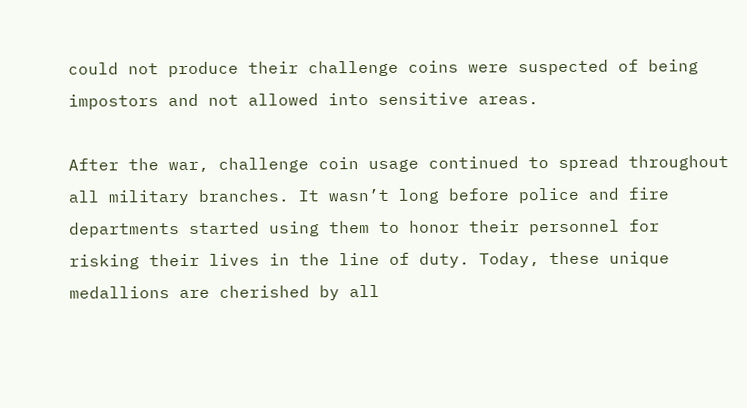could not produce their challenge coins were suspected of being impostors and not allowed into sensitive areas.

After the war, challenge coin usage continued to spread throughout all military branches. It wasn’t long before police and fire departments started using them to honor their personnel for risking their lives in the line of duty. Today, these unique medallions are cherished by all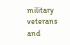military veterans and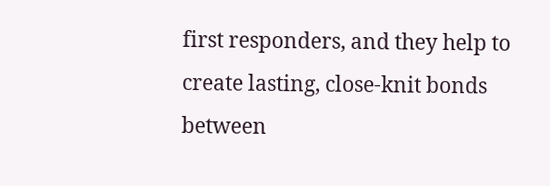first responders, and they help to create lasting, close-knit bonds between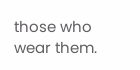those who wear them.